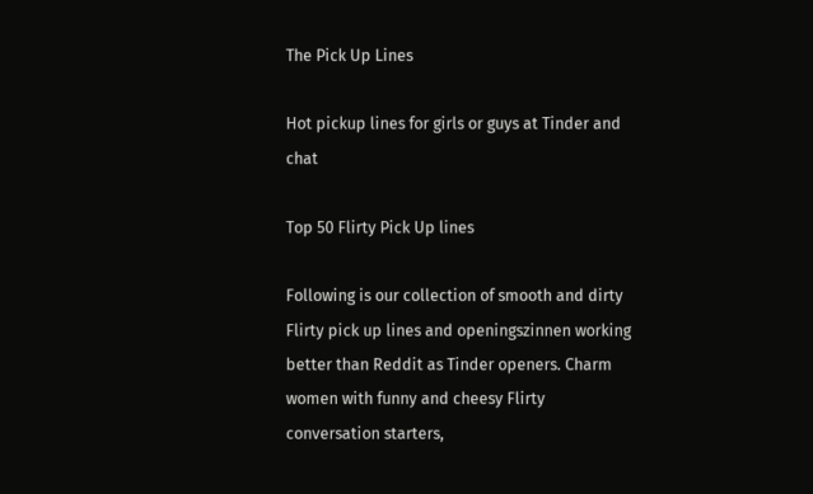The Pick Up Lines

Hot pickup lines for girls or guys at Tinder and chat

Top 50 Flirty Pick Up lines

Following is our collection of smooth and dirty Flirty pick up lines and openingszinnen working better than Reddit as Tinder openers. Charm women with funny and cheesy Flirty conversation starters,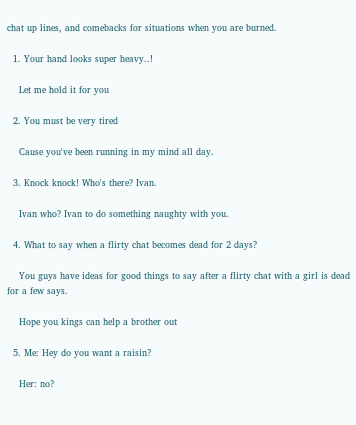chat up lines, and comebacks for situations when you are burned.

  1. Your hand looks super heavy..!

    Let me hold it for you

  2. You must be very tired

    Cause you've been running in my mind all day.

  3. Knock knock! Who's there? Ivan.

    Ivan who? Ivan to do something naughty with you.

  4. What to say when a flirty chat becomes dead for 2 days?

    You guys have ideas for good things to say after a flirty chat with a girl is dead for a few says.

    Hope you kings can help a brother out

  5. Me: Hey do you want a raisin?

    Her: no?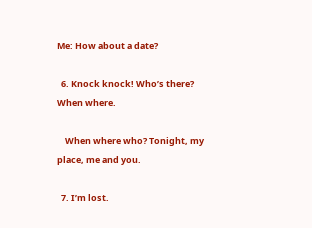Me: How about a date?

  6. Knock knock! Who’s there? When where.

    When where who? Tonight, my place, me and you.

  7. I’m lost.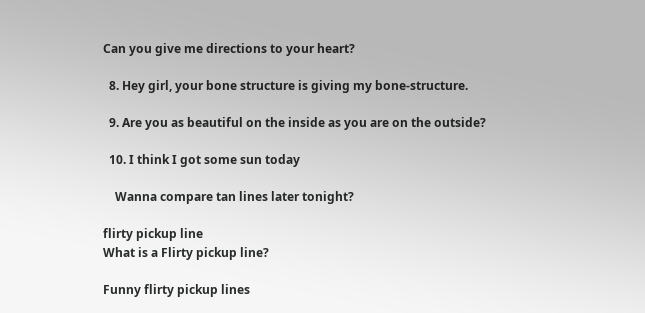Can you give me directions to your heart?

  8. Hey girl, your bone structure is giving my bone-structure.

  9. Are you as beautiful on the inside as you are on the outside?

  10. I think I got some sun today

    Wanna compare tan lines later tonight?

flirty pickup line
What is a Flirty pickup line?

Funny flirty pickup lines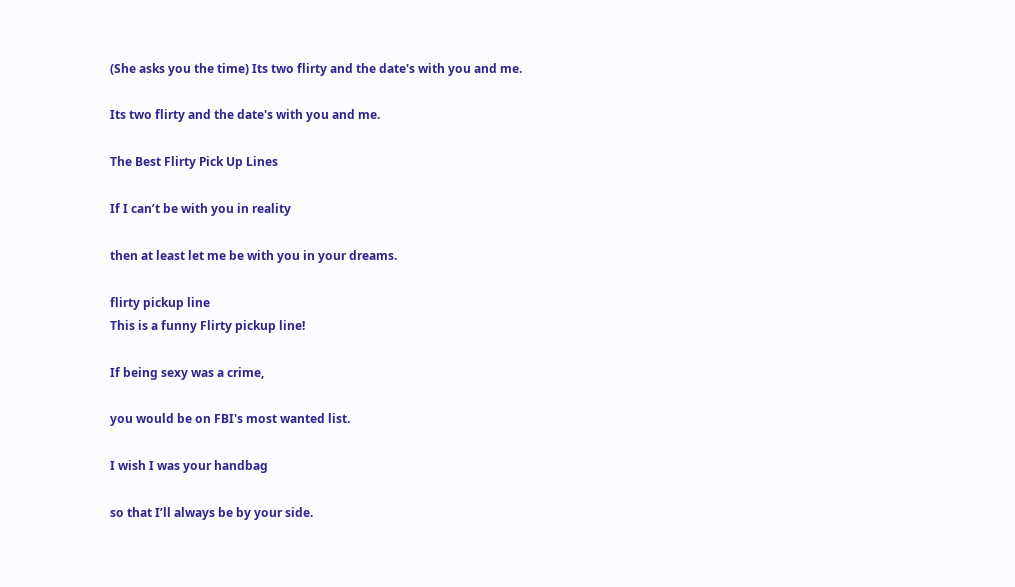(She asks you the time) Its two flirty and the date's with you and me.

Its two flirty and the date's with you and me.

The Best Flirty Pick Up Lines

If I can’t be with you in reality

then at least let me be with you in your dreams.

flirty pickup line
This is a funny Flirty pickup line!

If being sexy was a crime,

you would be on FBI's most wanted list.

I wish I was your handbag

so that I’ll always be by your side.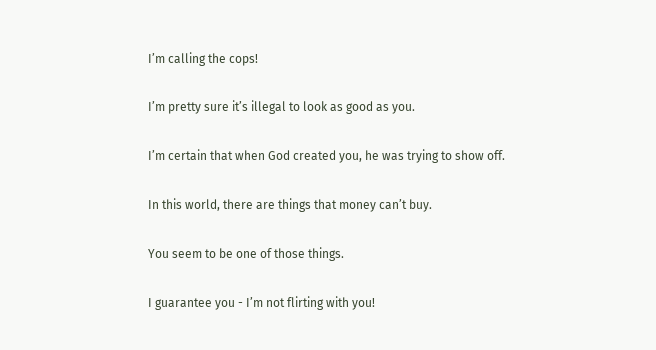I’m calling the cops!

I’m pretty sure it’s illegal to look as good as you.

I’m certain that when God created you, he was trying to show off.

In this world, there are things that money can’t buy.

You seem to be one of those things.

I guarantee you - I’m not flirting with you!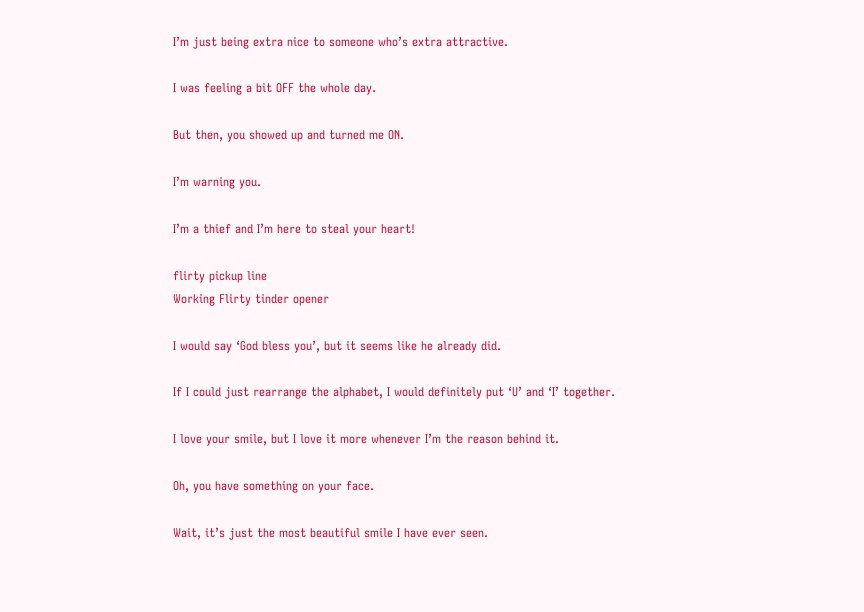I’m just being extra nice to someone who’s extra attractive.

I was feeling a bit OFF the whole day.

But then, you showed up and turned me ON.

I’m warning you.

I’m a thief and I’m here to steal your heart!

flirty pickup line
Working Flirty tinder opener

I would say ‘God bless you’, but it seems like he already did.

If I could just rearrange the alphabet, I would definitely put ‘U’ and ‘I’ together.

I love your smile, but I love it more whenever I’m the reason behind it.

Oh, you have something on your face.

Wait, it’s just the most beautiful smile I have ever seen.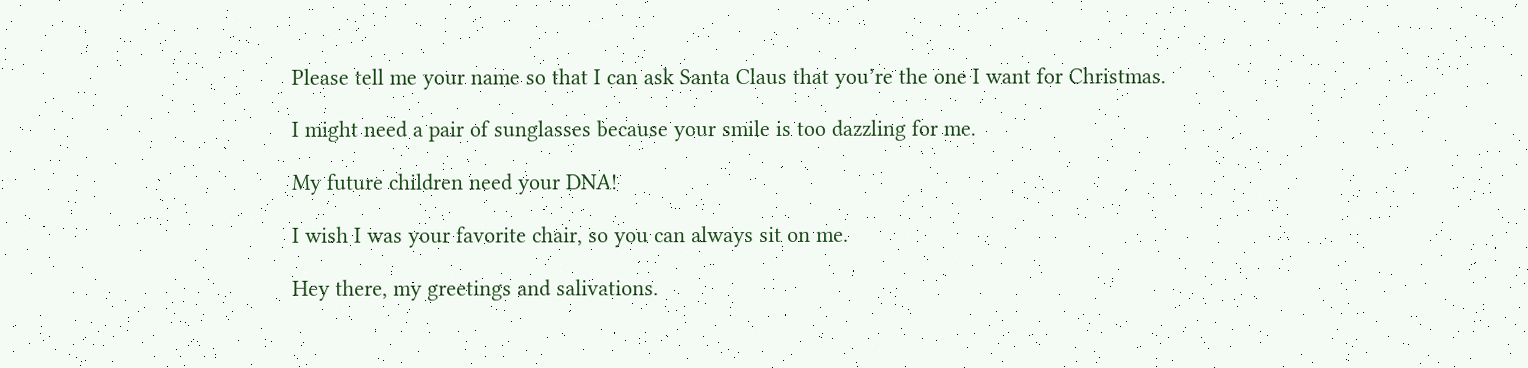Please tell me your name so that I can ask Santa Claus that you’re the one I want for Christmas.

I might need a pair of sunglasses because your smile is too dazzling for me.

My future children need your DNA!

I wish I was your favorite chair, so you can always sit on me.

Hey there, my greetings and salivations.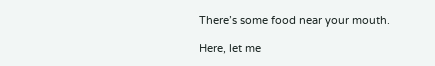There’s some food near your mouth.

Here, let me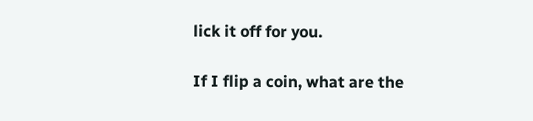lick it off for you.

If I flip a coin, what are the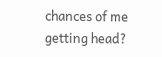chances of me getting head?